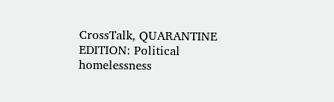CrossTalk, QUARANTINE EDITION: Political homelessness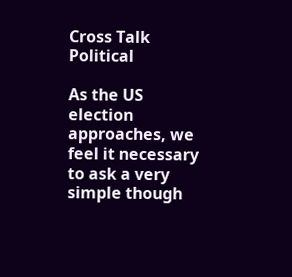Cross Talk Political

As the US election approaches, we feel it necessary to ask a very simple though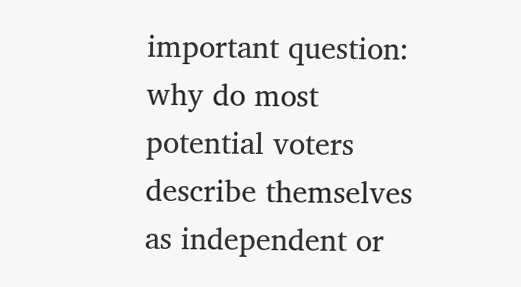important question: why do most potential voters describe themselves as independent or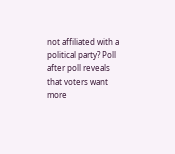not affiliated with a political party? Poll after poll reveals that voters want more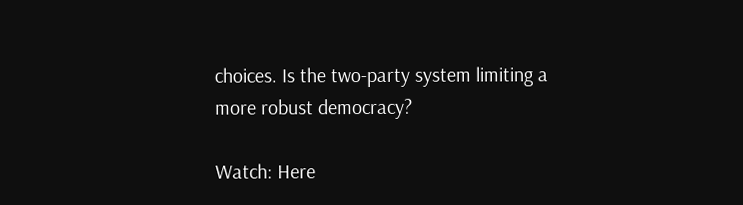choices. Is the two-party system limiting a more robust democracy?

Watch: Here